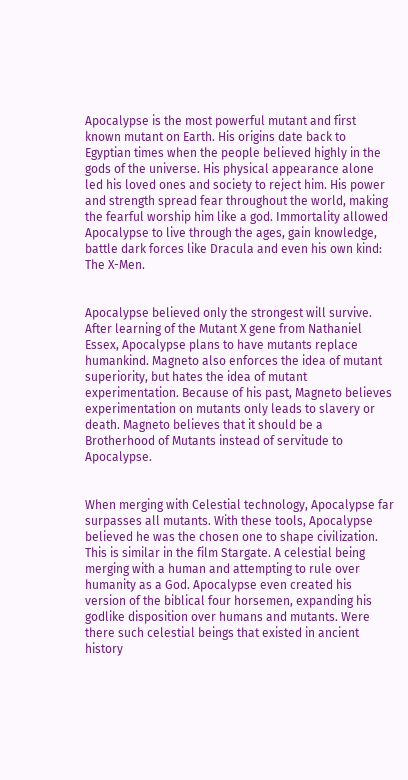Apocalypse is the most powerful mutant and first known mutant on Earth. His origins date back to Egyptian times when the people believed highly in the gods of the universe. His physical appearance alone led his loved ones and society to reject him. His power and strength spread fear throughout the world, making the fearful worship him like a god. Immortality allowed Apocalypse to live through the ages, gain knowledge, battle dark forces like Dracula and even his own kind: The X-Men.


Apocalypse believed only the strongest will survive. After learning of the Mutant X gene from Nathaniel Essex, Apocalypse plans to have mutants replace humankind. Magneto also enforces the idea of mutant superiority, but hates the idea of mutant experimentation. Because of his past, Magneto believes experimentation on mutants only leads to slavery or death. Magneto believes that it should be a Brotherhood of Mutants instead of servitude to Apocalypse.


When merging with Celestial technology, Apocalypse far surpasses all mutants. With these tools, Apocalypse believed he was the chosen one to shape civilization. This is similar in the film Stargate. A celestial being merging with a human and attempting to rule over humanity as a God. Apocalypse even created his version of the biblical four horsemen, expanding his godlike disposition over humans and mutants. Were there such celestial beings that existed in ancient history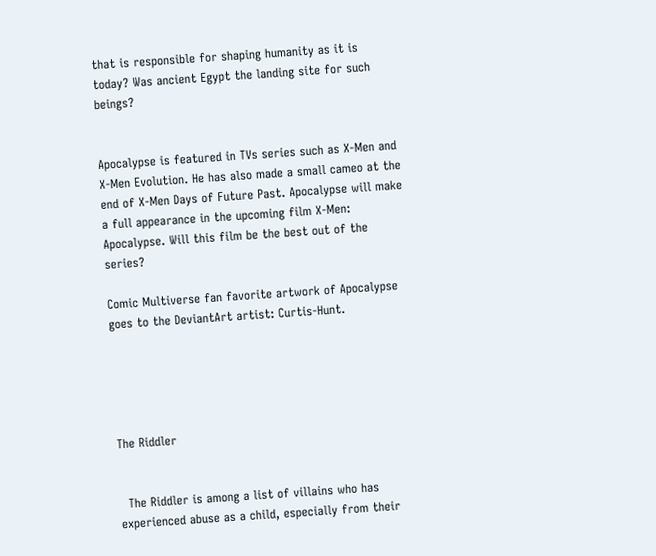that is responsible for shaping humanity as it is today? Was ancient Egypt the landing site for such beings?


Apocalypse is featured in TVs series such as X-Men and X-Men Evolution. He has also made a small cameo at the end of X-Men Days of Future Past. Apocalypse will make a full appearance in the upcoming film X-Men: Apocalypse. Will this film be the best out of the series?

Comic Multiverse fan favorite artwork of Apocalypse goes to the DeviantArt artist: Curtis-Hunt.





The Riddler


  The Riddler is among a list of villains who has experienced abuse as a child, especially from their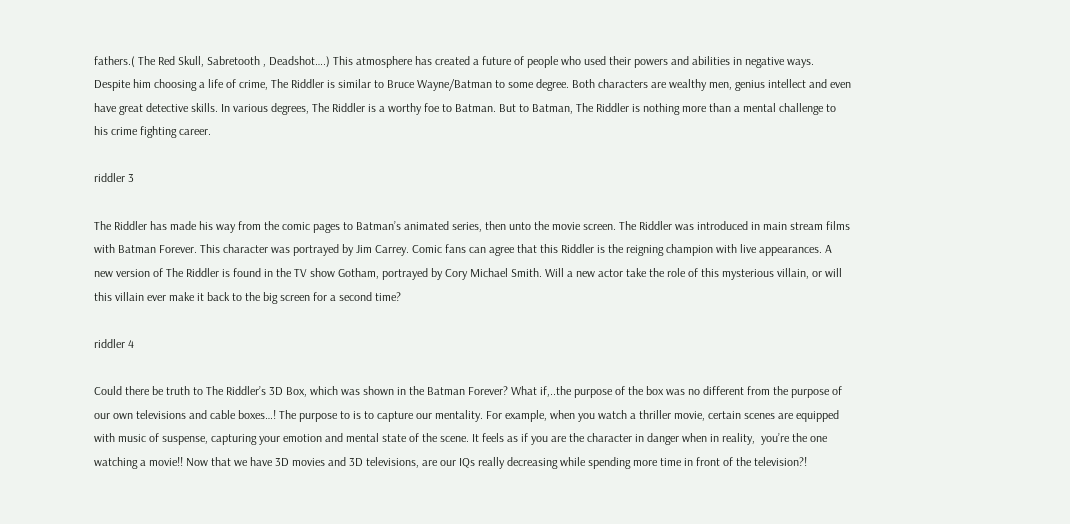fathers.( The Red Skull, Sabretooth , Deadshot….) This atmosphere has created a future of people who used their powers and abilities in negative ways. Despite him choosing a life of crime, The Riddler is similar to Bruce Wayne/Batman to some degree. Both characters are wealthy men, genius intellect and even have great detective skills. In various degrees, The Riddler is a worthy foe to Batman. But to Batman, The Riddler is nothing more than a mental challenge to his crime fighting career.

riddler 3

The Riddler has made his way from the comic pages to Batman’s animated series, then unto the movie screen. The Riddler was introduced in main stream films with Batman Forever. This character was portrayed by Jim Carrey. Comic fans can agree that this Riddler is the reigning champion with live appearances. A new version of The Riddler is found in the TV show Gotham, portrayed by Cory Michael Smith. Will a new actor take the role of this mysterious villain, or will this villain ever make it back to the big screen for a second time?

riddler 4

Could there be truth to The Riddler’s 3D Box, which was shown in the Batman Forever? What if,..the purpose of the box was no different from the purpose of our own televisions and cable boxes…! The purpose to is to capture our mentality. For example, when you watch a thriller movie, certain scenes are equipped with music of suspense, capturing your emotion and mental state of the scene. It feels as if you are the character in danger when in reality,  you’re the one watching a movie!! Now that we have 3D movies and 3D televisions, are our IQs really decreasing while spending more time in front of the television?!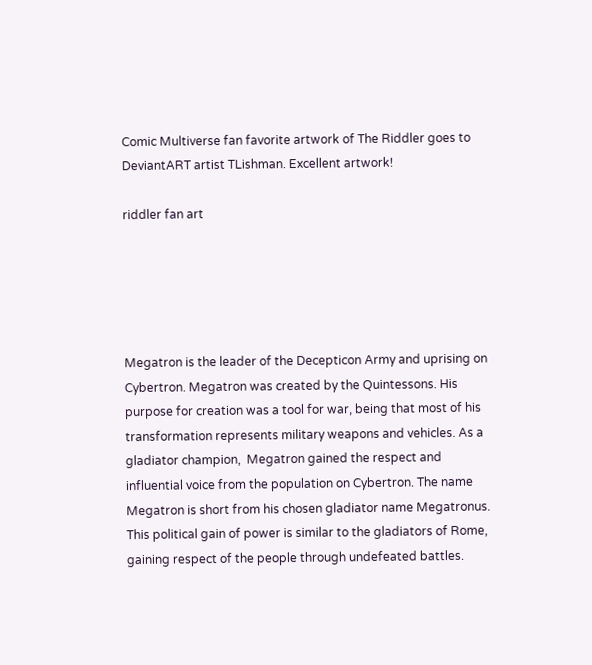Comic Multiverse fan favorite artwork of The Riddler goes to DeviantART artist TLishman. Excellent artwork!

riddler fan art





Megatron is the leader of the Decepticon Army and uprising on Cybertron. Megatron was created by the Quintessons. His purpose for creation was a tool for war, being that most of his transformation represents military weapons and vehicles. As a gladiator champion,  Megatron gained the respect and influential voice from the population on Cybertron. The name Megatron is short from his chosen gladiator name Megatronus.  This political gain of power is similar to the gladiators of Rome, gaining respect of the people through undefeated battles.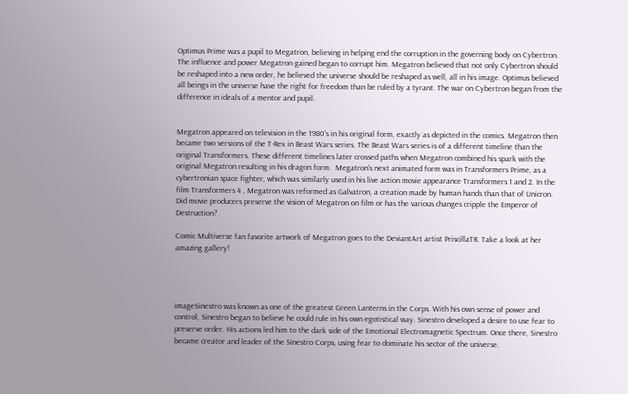Optimus Prime was a pupil to Megatron, believing in helping end the corruption in the governing body on Cybertron. The influence and power Megatron gained began to corrupt him. Megatron believed that not only Cybertron should be reshaped into a new order, he believed the universe should be reshaped as well, all in his image. Optimus believed all beings in the universe have the right for freedom than be ruled by a tyrant. The war on Cybertron began from the difference in ideals of a mentor and pupil.


Megatron appeared on television in the 1980’s in his original form, exactly as depicted in the comics. Megatron then became two versions of the T-Rex in Beast Wars series. The Beast Wars series is of a different timeline than the original Transformers. These different timelines later crossed paths when Megatron combined his spark with the original Megatron resulting in his dragon form.  Megatron’s next animated form was in Transformers Prime, as a cybertronian space fighter, which was similarly used in his live action movie appearance Transformers 1 and 2. In the film Transformers 4 , Megatron was reformed as Galvatron, a creation made by human hands than that of Unicron. Did movie producers preserve the vision of Megatron on film or has the various changes cripple the Emperor of Destruction?

Comic Multiverse fan favorite artwork of Megatron goes to the DeviantArt artist PriscillaTR. Take a look at her amazing gallery!




imageSinestro was known as one of the greatest Green Lanterns in the Corps. With his own sense of power and control, Sinestro began to believe he could rule in his own egotistical way. Sinestro developed a desire to use fear to preserve order. His actions led him to the dark side of the Emotional Electromagnetic Spectrum. Once there, Sinestro became creator and leader of the Sinestro Corps, using fear to dominate his sector of the universe.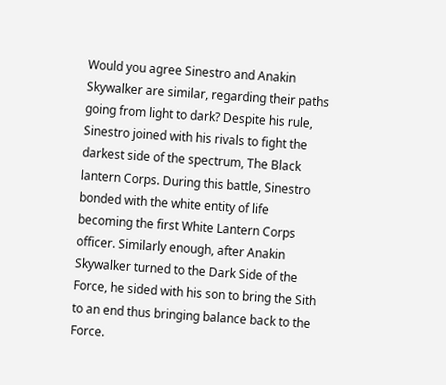Would you agree Sinestro and Anakin Skywalker are similar, regarding their paths going from light to dark? Despite his rule, Sinestro joined with his rivals to fight the darkest side of the spectrum, The Black lantern Corps. During this battle, Sinestro bonded with the white entity of life becoming the first White Lantern Corps officer. Similarly enough, after Anakin Skywalker turned to the Dark Side of the Force, he sided with his son to bring the Sith to an end thus bringing balance back to the Force.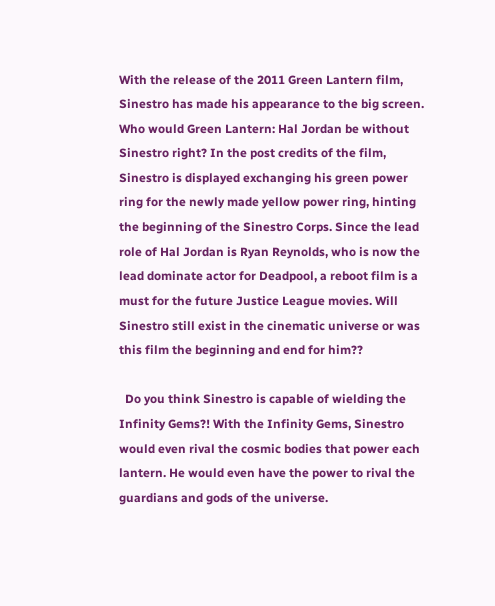With the release of the 2011 Green Lantern film, Sinestro has made his appearance to the big screen. Who would Green Lantern: Hal Jordan be without Sinestro right? In the post credits of the film, Sinestro is displayed exchanging his green power ring for the newly made yellow power ring, hinting the beginning of the Sinestro Corps. Since the lead role of Hal Jordan is Ryan Reynolds, who is now the lead dominate actor for Deadpool, a reboot film is a must for the future Justice League movies. Will Sinestro still exist in the cinematic universe or was this film the beginning and end for him??

  Do you think Sinestro is capable of wielding the Infinity Gems?! With the Infinity Gems, Sinestro would even rival the cosmic bodies that power each lantern. He would even have the power to rival the guardians and gods of the universe.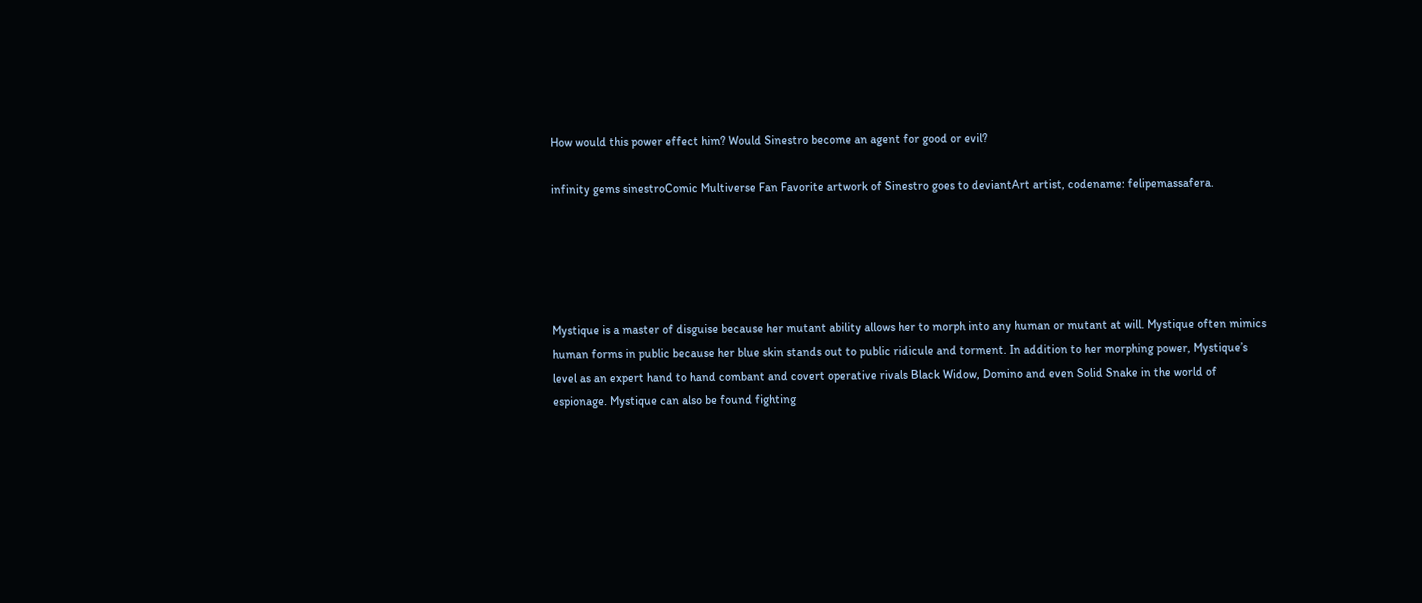How would this power effect him? Would Sinestro become an agent for good or evil?

infinity gems sinestroComic Multiverse Fan Favorite artwork of Sinestro goes to deviantArt artist, codename: felipemassafera.





Mystique is a master of disguise because her mutant ability allows her to morph into any human or mutant at will. Mystique often mimics human forms in public because her blue skin stands out to public ridicule and torment. In addition to her morphing power, Mystique’s level as an expert hand to hand combant and covert operative rivals Black Widow, Domino and even Solid Snake in the world of espionage. Mystique can also be found fighting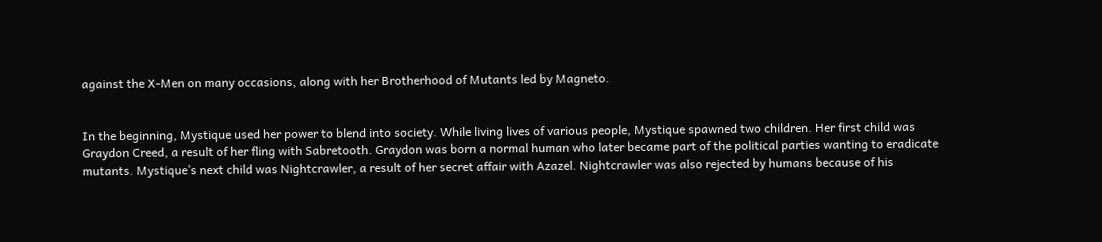against the X-Men on many occasions, along with her Brotherhood of Mutants led by Magneto.


In the beginning, Mystique used her power to blend into society. While living lives of various people, Mystique spawned two children. Her first child was Graydon Creed, a result of her fling with Sabretooth. Graydon was born a normal human who later became part of the political parties wanting to eradicate mutants. Mystique’s next child was Nightcrawler, a result of her secret affair with Azazel. Nightcrawler was also rejected by humans because of his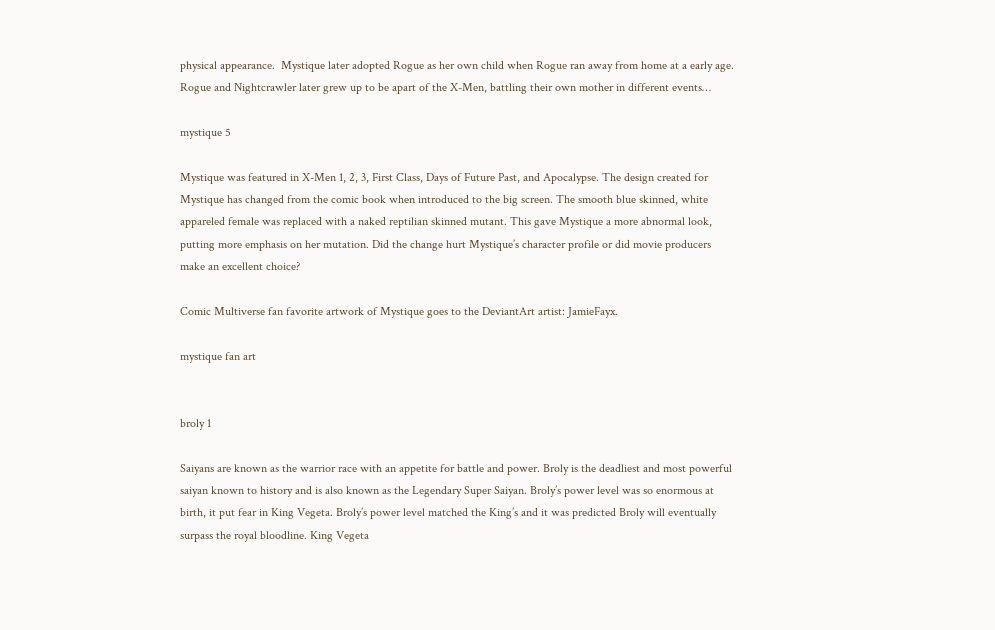physical appearance.  Mystique later adopted Rogue as her own child when Rogue ran away from home at a early age. Rogue and Nightcrawler later grew up to be apart of the X-Men, battling their own mother in different events…

mystique 5

Mystique was featured in X-Men 1, 2, 3, First Class, Days of Future Past, and Apocalypse. The design created for Mystique has changed from the comic book when introduced to the big screen. The smooth blue skinned, white appareled female was replaced with a naked reptilian skinned mutant. This gave Mystique a more abnormal look, putting more emphasis on her mutation. Did the change hurt Mystique’s character profile or did movie producers make an excellent choice?

Comic Multiverse fan favorite artwork of Mystique goes to the DeviantArt artist: JamieFayx.

mystique fan art


broly 1

Saiyans are known as the warrior race with an appetite for battle and power. Broly is the deadliest and most powerful saiyan known to history and is also known as the Legendary Super Saiyan. Broly’s power level was so enormous at birth, it put fear in King Vegeta. Broly’s power level matched the King’s and it was predicted Broly will eventually surpass the royal bloodline. King Vegeta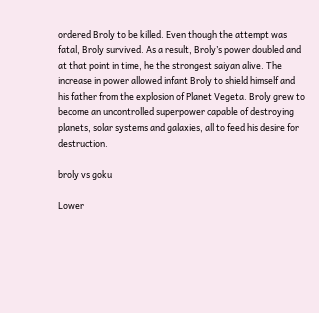ordered Broly to be killed. Even though the attempt was fatal, Broly survived. As a result, Broly’s power doubled and at that point in time, he the strongest saiyan alive. The increase in power allowed infant Broly to shield himself and his father from the explosion of Planet Vegeta. Broly grew to become an uncontrolled superpower capable of destroying planets, solar systems and galaxies, all to feed his desire for destruction.

broly vs goku

Lower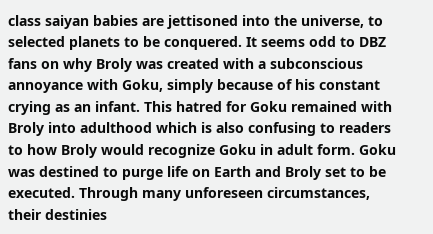class saiyan babies are jettisoned into the universe, to selected planets to be conquered. It seems odd to DBZ fans on why Broly was created with a subconscious annoyance with Goku, simply because of his constant crying as an infant. This hatred for Goku remained with Broly into adulthood which is also confusing to readers to how Broly would recognize Goku in adult form. Goku was destined to purge life on Earth and Broly set to be executed. Through many unforeseen circumstances, their destinies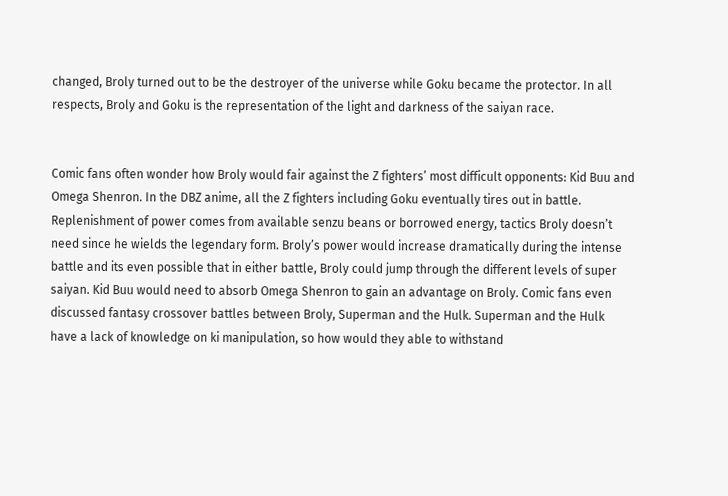changed, Broly turned out to be the destroyer of the universe while Goku became the protector. In all respects, Broly and Goku is the representation of the light and darkness of the saiyan race.


Comic fans often wonder how Broly would fair against the Z fighters’ most difficult opponents: Kid Buu and Omega Shenron. In the DBZ anime, all the Z fighters including Goku eventually tires out in battle. Replenishment of power comes from available senzu beans or borrowed energy, tactics Broly doesn’t need since he wields the legendary form. Broly’s power would increase dramatically during the intense battle and its even possible that in either battle, Broly could jump through the different levels of super saiyan. Kid Buu would need to absorb Omega Shenron to gain an advantage on Broly. Comic fans even discussed fantasy crossover battles between Broly, Superman and the Hulk. Superman and the Hulk have a lack of knowledge on ki manipulation, so how would they able to withstand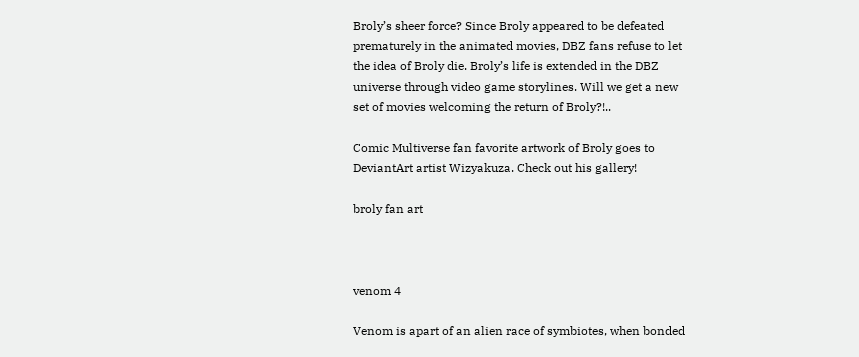Broly’s sheer force? Since Broly appeared to be defeated prematurely in the animated movies, DBZ fans refuse to let the idea of Broly die. Broly’s life is extended in the DBZ universe through video game storylines. Will we get a new set of movies welcoming the return of Broly?!..

Comic Multiverse fan favorite artwork of Broly goes to DeviantArt artist Wizyakuza. Check out his gallery!

broly fan art



venom 4

Venom is apart of an alien race of symbiotes, when bonded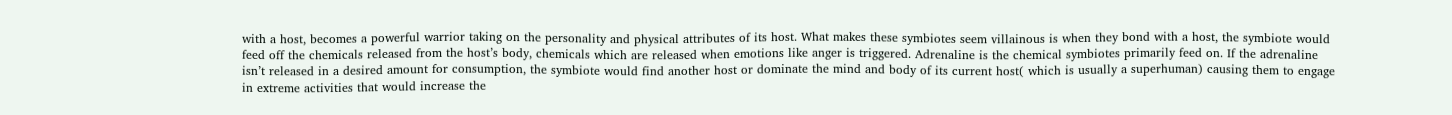with a host, becomes a powerful warrior taking on the personality and physical attributes of its host. What makes these symbiotes seem villainous is when they bond with a host, the symbiote would feed off the chemicals released from the host’s body, chemicals which are released when emotions like anger is triggered. Adrenaline is the chemical symbiotes primarily feed on. If the adrenaline isn’t released in a desired amount for consumption, the symbiote would find another host or dominate the mind and body of its current host( which is usually a superhuman) causing them to engage in extreme activities that would increase the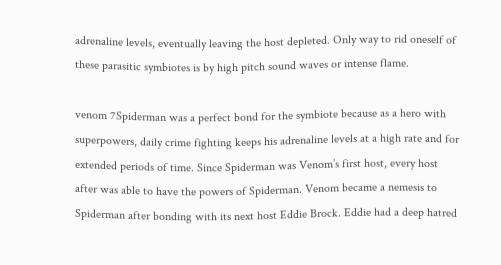adrenaline levels, eventually leaving the host depleted. Only way to rid oneself of these parasitic symbiotes is by high pitch sound waves or intense flame.

venom 7Spiderman was a perfect bond for the symbiote because as a hero with superpowers, daily crime fighting keeps his adrenaline levels at a high rate and for extended periods of time. Since Spiderman was Venom’s first host, every host after was able to have the powers of Spiderman. Venom became a nemesis to Spiderman after bonding with its next host Eddie Brock. Eddie had a deep hatred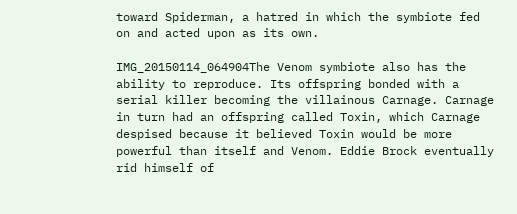toward Spiderman, a hatred in which the symbiote fed on and acted upon as its own.

IMG_20150114_064904The Venom symbiote also has the ability to reproduce. Its offspring bonded with a serial killer becoming the villainous Carnage. Carnage in turn had an offspring called Toxin, which Carnage despised because it believed Toxin would be more powerful than itself and Venom. Eddie Brock eventually rid himself of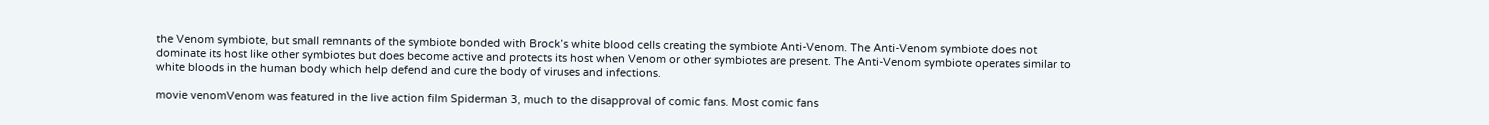the Venom symbiote, but small remnants of the symbiote bonded with Brock’s white blood cells creating the symbiote Anti-Venom. The Anti-Venom symbiote does not dominate its host like other symbiotes but does become active and protects its host when Venom or other symbiotes are present. The Anti-Venom symbiote operates similar to white bloods in the human body which help defend and cure the body of viruses and infections.

movie venomVenom was featured in the live action film Spiderman 3, much to the disapproval of comic fans. Most comic fans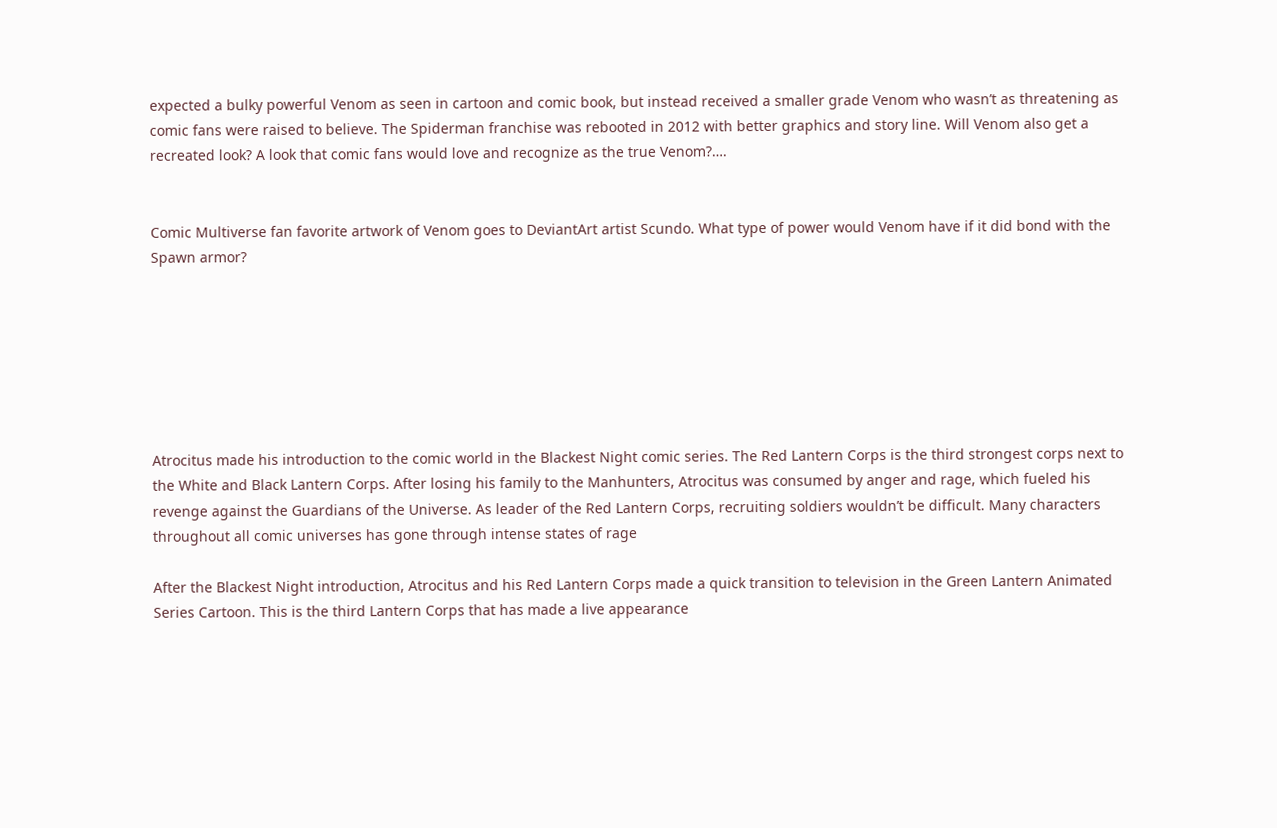expected a bulky powerful Venom as seen in cartoon and comic book, but instead received a smaller grade Venom who wasn’t as threatening as comic fans were raised to believe. The Spiderman franchise was rebooted in 2012 with better graphics and story line. Will Venom also get a recreated look? A look that comic fans would love and recognize as the true Venom?….


Comic Multiverse fan favorite artwork of Venom goes to DeviantArt artist Scundo. What type of power would Venom have if it did bond with the Spawn armor?







Atrocitus made his introduction to the comic world in the Blackest Night comic series. The Red Lantern Corps is the third strongest corps next to the White and Black Lantern Corps. After losing his family to the Manhunters, Atrocitus was consumed by anger and rage, which fueled his revenge against the Guardians of the Universe. As leader of the Red Lantern Corps, recruiting soldiers wouldn’t be difficult. Many characters  throughout all comic universes has gone through intense states of rage

After the Blackest Night introduction, Atrocitus and his Red Lantern Corps made a quick transition to television in the Green Lantern Animated Series Cartoon. This is the third Lantern Corps that has made a live appearance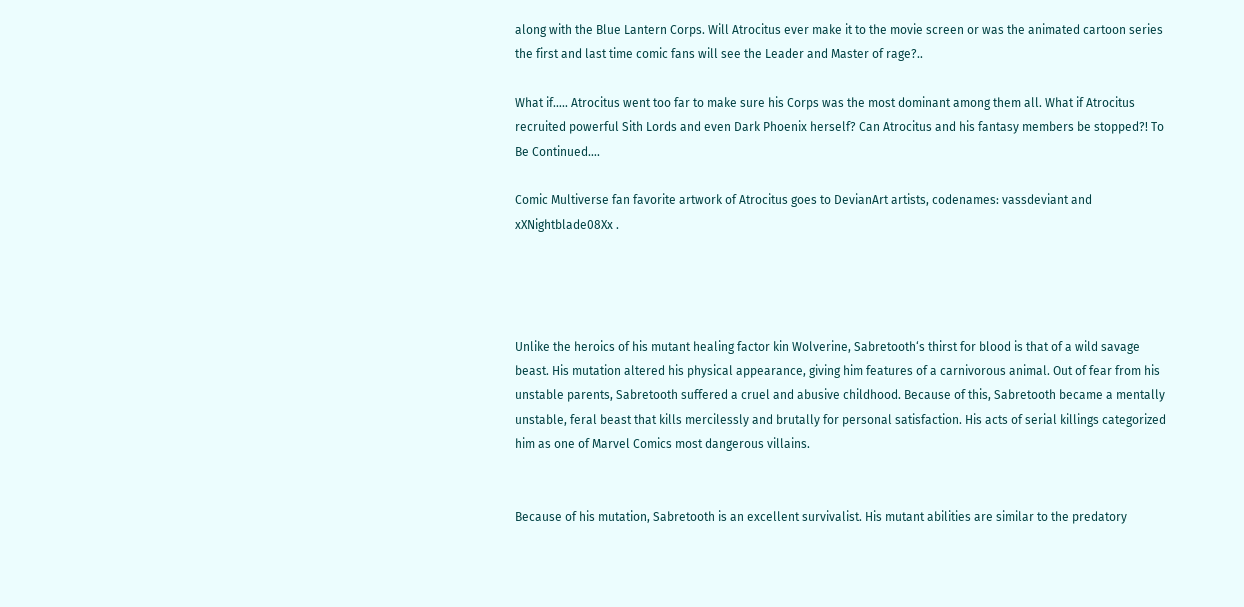along with the Blue Lantern Corps. Will Atrocitus ever make it to the movie screen or was the animated cartoon series the first and last time comic fans will see the Leader and Master of rage?..

What if….. Atrocitus went too far to make sure his Corps was the most dominant among them all. What if Atrocitus recruited powerful Sith Lords and even Dark Phoenix herself? Can Atrocitus and his fantasy members be stopped?! To Be Continued….

Comic Multiverse fan favorite artwork of Atrocitus goes to DevianArt artists, codenames: vassdeviant and xXNightblade08Xx .




Unlike the heroics of his mutant healing factor kin Wolverine, Sabretooth‘s thirst for blood is that of a wild savage beast. His mutation altered his physical appearance, giving him features of a carnivorous animal. Out of fear from his unstable parents, Sabretooth suffered a cruel and abusive childhood. Because of this, Sabretooth became a mentally unstable, feral beast that kills mercilessly and brutally for personal satisfaction. His acts of serial killings categorized him as one of Marvel Comics most dangerous villains.


Because of his mutation, Sabretooth is an excellent survivalist. His mutant abilities are similar to the predatory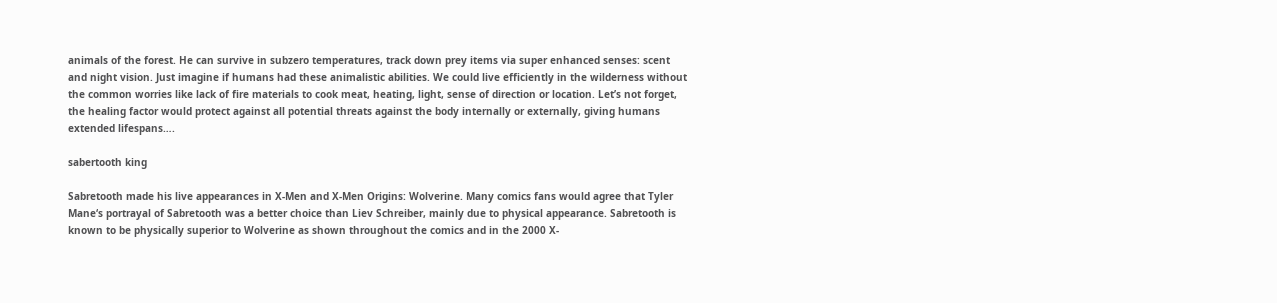animals of the forest. He can survive in subzero temperatures, track down prey items via super enhanced senses: scent and night vision. Just imagine if humans had these animalistic abilities. We could live efficiently in the wilderness without the common worries like lack of fire materials to cook meat, heating, light, sense of direction or location. Let’s not forget, the healing factor would protect against all potential threats against the body internally or externally, giving humans extended lifespans….

sabertooth king

Sabretooth made his live appearances in X-Men and X-Men Origins: Wolverine. Many comics fans would agree that Tyler Mane‘s portrayal of Sabretooth was a better choice than Liev Schreiber, mainly due to physical appearance. Sabretooth is known to be physically superior to Wolverine as shown throughout the comics and in the 2000 X-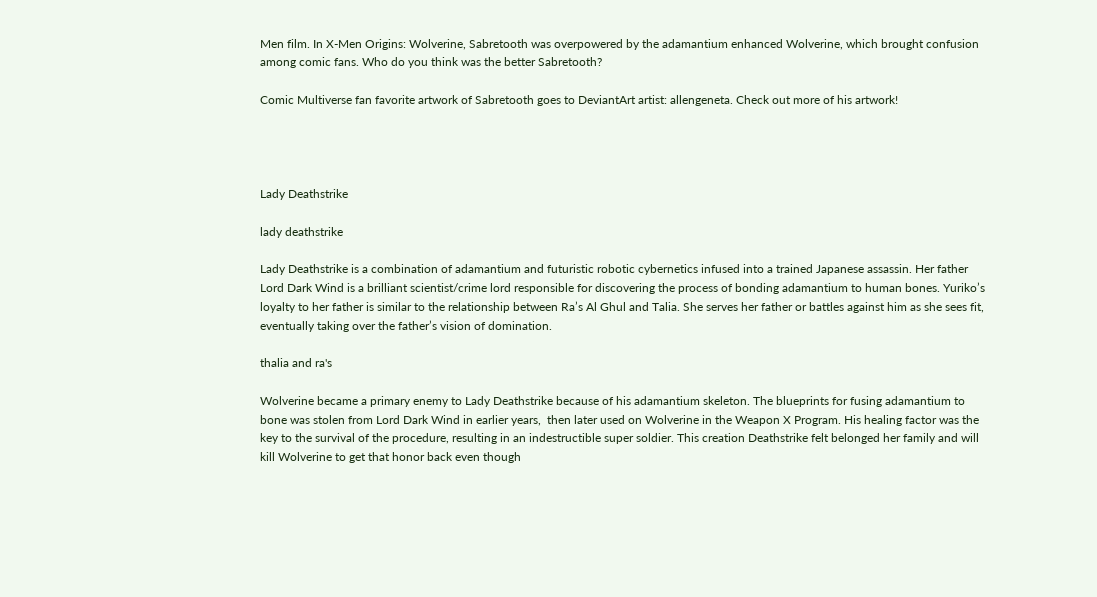Men film. In X-Men Origins: Wolverine, Sabretooth was overpowered by the adamantium enhanced Wolverine, which brought confusion among comic fans. Who do you think was the better Sabretooth?

Comic Multiverse fan favorite artwork of Sabretooth goes to DeviantArt artist: allengeneta. Check out more of his artwork!




Lady Deathstrike

lady deathstrike

Lady Deathstrike is a combination of adamantium and futuristic robotic cybernetics infused into a trained Japanese assassin. Her father Lord Dark Wind is a brilliant scientist/crime lord responsible for discovering the process of bonding adamantium to human bones. Yuriko’s loyalty to her father is similar to the relationship between Ra’s Al Ghul and Talia. She serves her father or battles against him as she sees fit, eventually taking over the father’s vision of domination.

thalia and ra's

Wolverine became a primary enemy to Lady Deathstrike because of his adamantium skeleton. The blueprints for fusing adamantium to bone was stolen from Lord Dark Wind in earlier years,  then later used on Wolverine in the Weapon X Program. His healing factor was the key to the survival of the procedure, resulting in an indestructible super soldier. This creation Deathstrike felt belonged her family and will kill Wolverine to get that honor back even though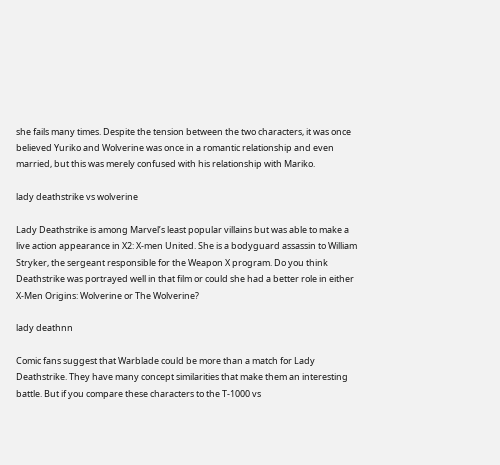she fails many times. Despite the tension between the two characters, it was once believed Yuriko and Wolverine was once in a romantic relationship and even married, but this was merely confused with his relationship with Mariko.

lady deathstrike vs wolverine

Lady Deathstrike is among Marvel’s least popular villains but was able to make a live action appearance in X2: X-men United. She is a bodyguard assassin to William Stryker, the sergeant responsible for the Weapon X program. Do you think Deathstrike was portrayed well in that film or could she had a better role in either X-Men Origins: Wolverine or The Wolverine?

lady deathnn

Comic fans suggest that Warblade could be more than a match for Lady Deathstrike. They have many concept similarities that make them an interesting battle. But if you compare these characters to the T-1000 vs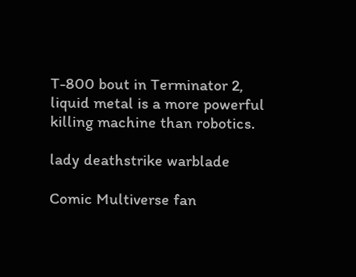T-800 bout in Terminator 2, liquid metal is a more powerful killing machine than robotics.

lady deathstrike warblade

Comic Multiverse fan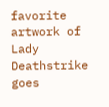favorite artwork of Lady Deathstrike goes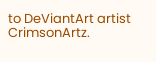to DeViantArt artist CrimsonArtz.